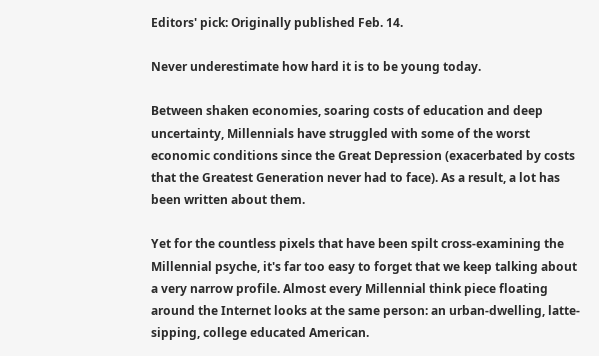Editors' pick: Originally published Feb. 14.

Never underestimate how hard it is to be young today.

Between shaken economies, soaring costs of education and deep uncertainty, Millennials have struggled with some of the worst economic conditions since the Great Depression (exacerbated by costs that the Greatest Generation never had to face). As a result, a lot has been written about them.

Yet for the countless pixels that have been spilt cross-examining the Millennial psyche, it's far too easy to forget that we keep talking about a very narrow profile. Almost every Millennial think piece floating around the Internet looks at the same person: an urban-dwelling, latte-sipping, college educated American.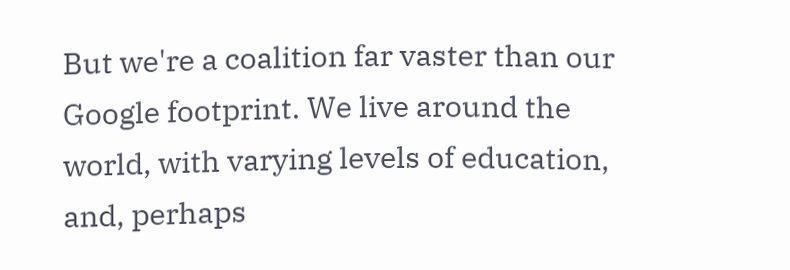But we're a coalition far vaster than our Google footprint. We live around the world, with varying levels of education, and, perhaps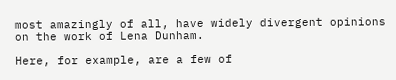most amazingly of all, have widely divergent opinions on the work of Lena Dunham.

Here, for example, are a few of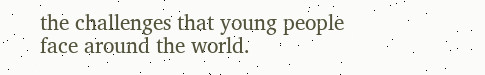the challenges that young people face around the world.